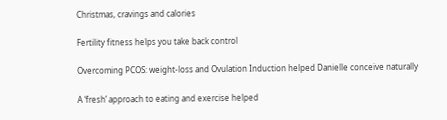Christmas, cravings and calories

Fertility fitness helps you take back control

Overcoming PCOS: weight-loss and Ovulation Induction helped Danielle conceive naturally

A ‘fresh’ approach to eating and exercise helped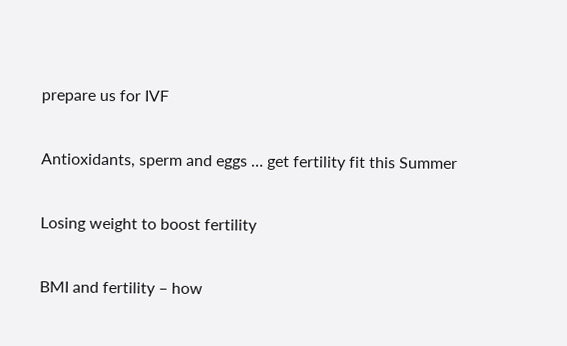prepare us for IVF

Antioxidants, sperm and eggs … get fertility fit this Summer

Losing weight to boost fertility

BMI and fertility – how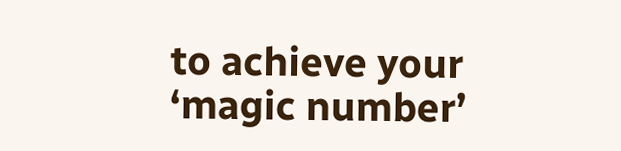to achieve your ‘magic number’